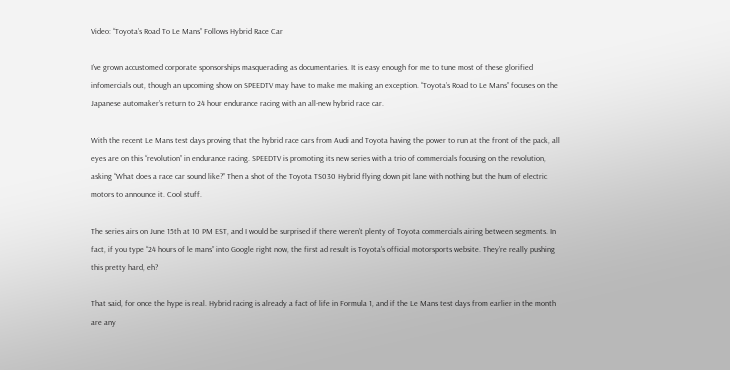Video: “Toyota’s Road To Le Mans” Follows Hybrid Race Car

I’ve grown accustomed corporate sponsorships masquerading as documentaries. It is easy enough for me to tune most of these glorified infomercials out, though an upcoming show on SPEEDTV may have to make me making an exception. “Toyota’s Road to Le Mans” focuses on the Japanese automaker’s return to 24 hour endurance racing with an all-new hybrid race car.

With the recent Le Mans test days proving that the hybrid race cars from Audi and Toyota having the power to run at the front of the pack, all eyes are on this “revolution” in endurance racing. SPEEDTV is promoting its new series with a trio of commercials focusing on the revolution, asking “What does a race car sound like?” Then a shot of the Toyota TS030 Hybrid flying down pit lane with nothing but the hum of electric motors to announce it. Cool stuff.

The series airs on June 15th at 10 PM EST, and I would be surprised if there weren’t plenty of Toyota commercials airing between segments. In fact, if you type “24 hours of le mans” into Google right now, the first ad result is Toyota’s official motorsports website. They’re really pushing this pretty hard, eh?

That said, for once the hype is real. Hybrid racing is already a fact of life in Formula 1, and if the Le Mans test days from earlier in the month are any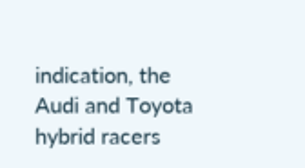indication, the Audi and Toyota hybrid racers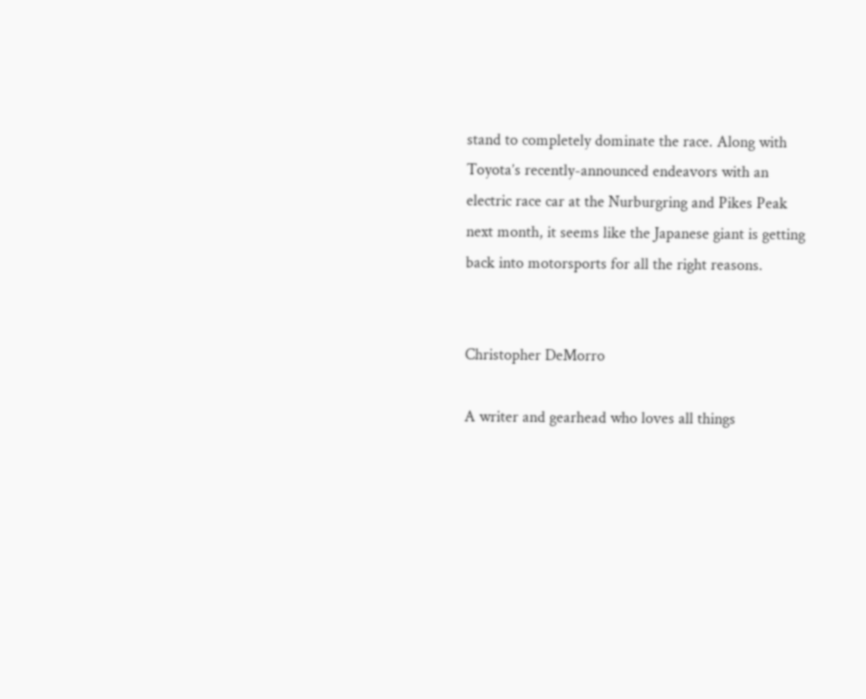stand to completely dominate the race. Along with Toyota’s recently-announced endeavors with an electric race car at the Nurburgring and Pikes Peak next month, it seems like the Japanese giant is getting back into motorsports for all the right reasons.


Christopher DeMorro

A writer and gearhead who loves all things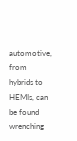automotive, from hybrids to HEMIs, can be found wrenching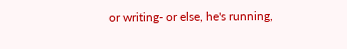or writing- or else, he's running,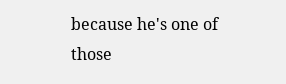because he's one of those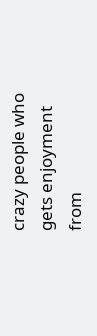crazy people who gets enjoyment from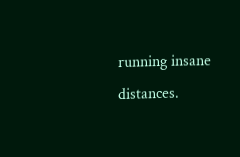running insane distances.